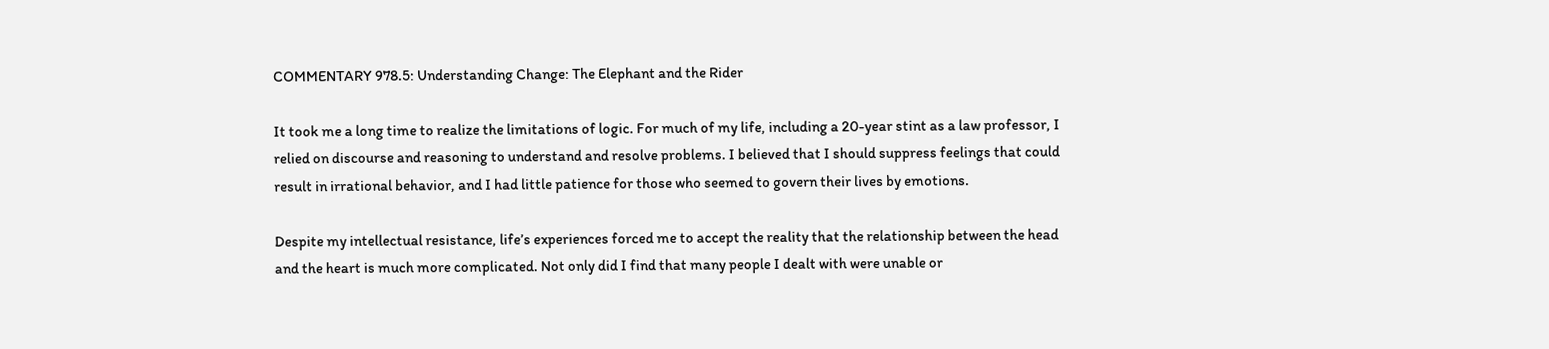COMMENTARY 978.5: Understanding Change: The Elephant and the Rider

It took me a long time to realize the limitations of logic. For much of my life, including a 20-year stint as a law professor, I relied on discourse and reasoning to understand and resolve problems. I believed that I should suppress feelings that could result in irrational behavior, and I had little patience for those who seemed to govern their lives by emotions.

Despite my intellectual resistance, life’s experiences forced me to accept the reality that the relationship between the head and the heart is much more complicated. Not only did I find that many people I dealt with were unable or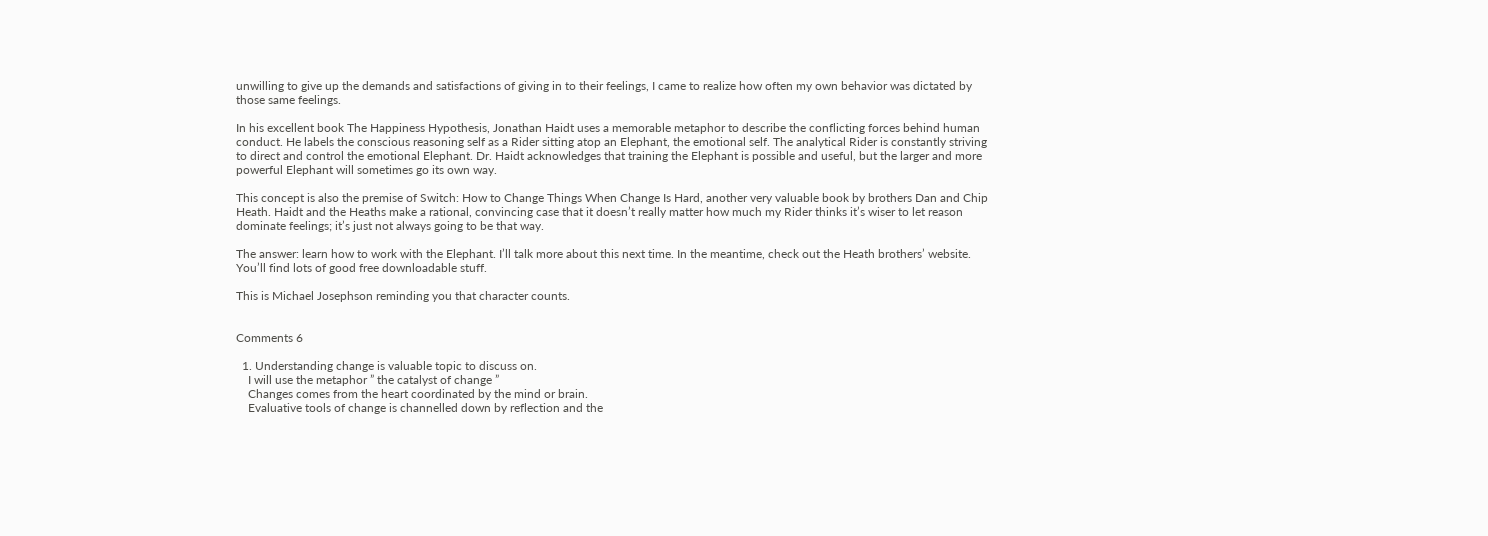unwilling to give up the demands and satisfactions of giving in to their feelings, I came to realize how often my own behavior was dictated by those same feelings.

In his excellent book The Happiness Hypothesis, Jonathan Haidt uses a memorable metaphor to describe the conflicting forces behind human conduct. He labels the conscious reasoning self as a Rider sitting atop an Elephant, the emotional self. The analytical Rider is constantly striving to direct and control the emotional Elephant. Dr. Haidt acknowledges that training the Elephant is possible and useful, but the larger and more powerful Elephant will sometimes go its own way.

This concept is also the premise of Switch: How to Change Things When Change Is Hard, another very valuable book by brothers Dan and Chip Heath. Haidt and the Heaths make a rational, convincing case that it doesn’t really matter how much my Rider thinks it’s wiser to let reason dominate feelings; it’s just not always going to be that way.

The answer: learn how to work with the Elephant. I’ll talk more about this next time. In the meantime, check out the Heath brothers’ website. You’ll find lots of good free downloadable stuff.

This is Michael Josephson reminding you that character counts.


Comments 6

  1. Understanding change is valuable topic to discuss on.
    I will use the metaphor ” the catalyst of change ”
    Changes comes from the heart coordinated by the mind or brain.
    Evaluative tools of change is channelled down by reflection and the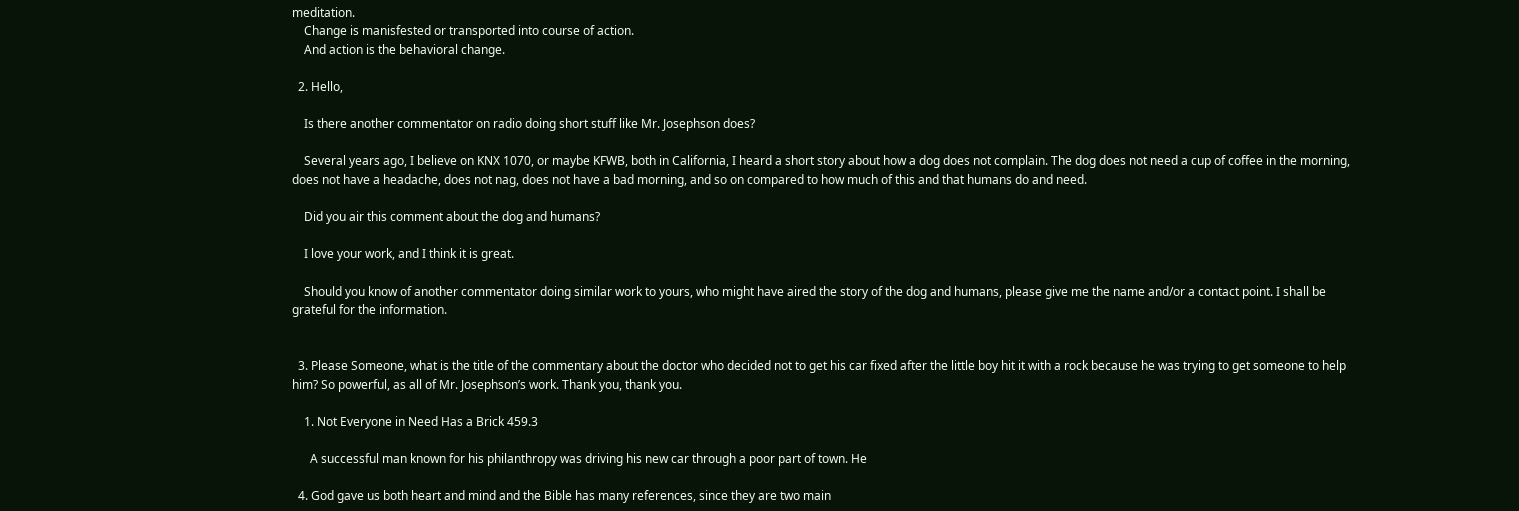meditation.
    Change is manisfested or transported into course of action.
    And action is the behavioral change.

  2. Hello,

    Is there another commentator on radio doing short stuff like Mr. Josephson does?

    Several years ago, I believe on KNX 1070, or maybe KFWB, both in California, I heard a short story about how a dog does not complain. The dog does not need a cup of coffee in the morning, does not have a headache, does not nag, does not have a bad morning, and so on compared to how much of this and that humans do and need.

    Did you air this comment about the dog and humans?

    I love your work, and I think it is great.

    Should you know of another commentator doing similar work to yours, who might have aired the story of the dog and humans, please give me the name and/or a contact point. I shall be grateful for the information.


  3. Please Someone, what is the title of the commentary about the doctor who decided not to get his car fixed after the little boy hit it with a rock because he was trying to get someone to help him? So powerful, as all of Mr. Josephson’s work. Thank you, thank you.

    1. Not Everyone in Need Has a Brick 459.3

      A successful man known for his philanthropy was driving his new car through a poor part of town. He

  4. God gave us both heart and mind and the Bible has many references, since they are two main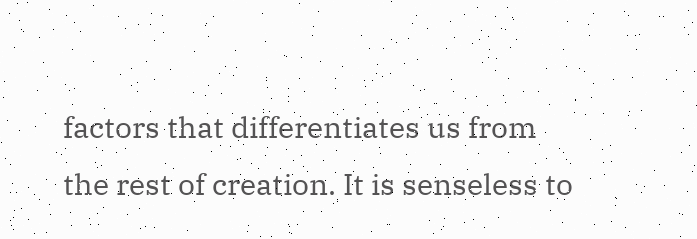factors that differentiates us from the rest of creation. It is senseless to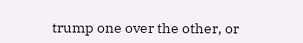trump one over the other, or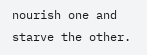nourish one and starve the other.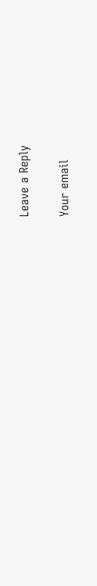Leave a Reply

Your email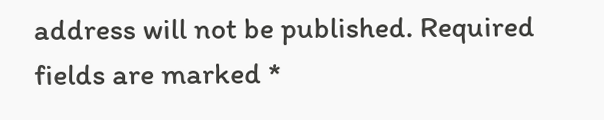address will not be published. Required fields are marked *